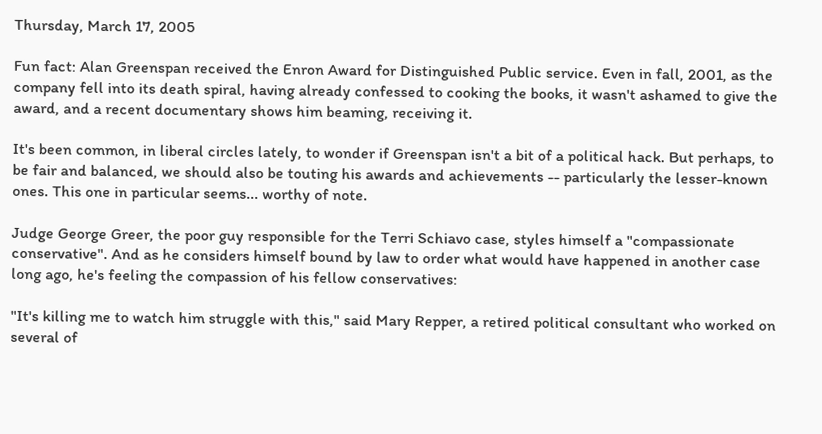Thursday, March 17, 2005

Fun fact: Alan Greenspan received the Enron Award for Distinguished Public service. Even in fall, 2001, as the company fell into its death spiral, having already confessed to cooking the books, it wasn't ashamed to give the award, and a recent documentary shows him beaming, receiving it.

It's been common, in liberal circles lately, to wonder if Greenspan isn't a bit of a political hack. But perhaps, to be fair and balanced, we should also be touting his awards and achievements -- particularly the lesser-known ones. This one in particular seems... worthy of note.

Judge George Greer, the poor guy responsible for the Terri Schiavo case, styles himself a "compassionate conservative". And as he considers himself bound by law to order what would have happened in another case long ago, he's feeling the compassion of his fellow conservatives:

"It's killing me to watch him struggle with this," said Mary Repper, a retired political consultant who worked on several of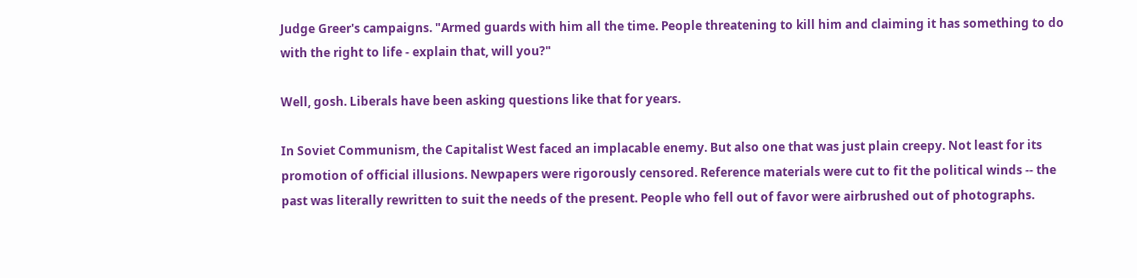Judge Greer's campaigns. "Armed guards with him all the time. People threatening to kill him and claiming it has something to do with the right to life - explain that, will you?"

Well, gosh. Liberals have been asking questions like that for years.

In Soviet Communism, the Capitalist West faced an implacable enemy. But also one that was just plain creepy. Not least for its promotion of official illusions. Newpapers were rigorously censored. Reference materials were cut to fit the political winds -- the past was literally rewritten to suit the needs of the present. People who fell out of favor were airbrushed out of photographs.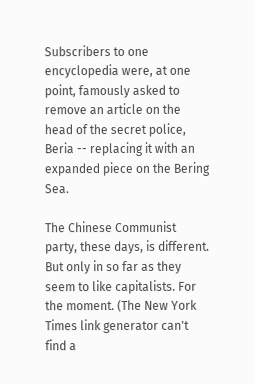Subscribers to one encyclopedia were, at one point, famously asked to remove an article on the head of the secret police, Beria -- replacing it with an expanded piece on the Bering Sea.

The Chinese Communist party, these days, is different. But only in so far as they seem to like capitalists. For the moment. (The New York Times link generator can't find a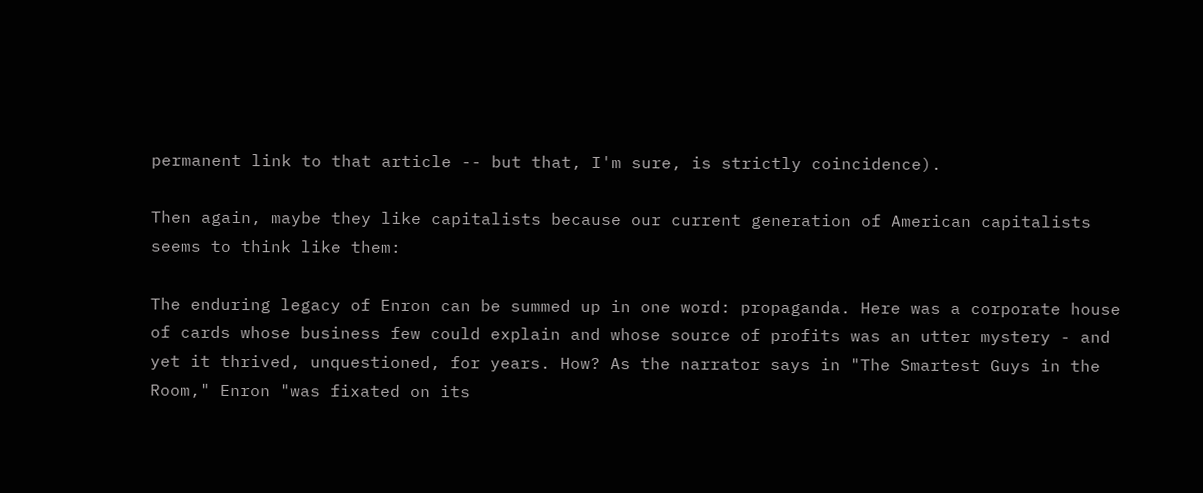permanent link to that article -- but that, I'm sure, is strictly coincidence).

Then again, maybe they like capitalists because our current generation of American capitalists seems to think like them:

The enduring legacy of Enron can be summed up in one word: propaganda. Here was a corporate house of cards whose business few could explain and whose source of profits was an utter mystery - and yet it thrived, unquestioned, for years. How? As the narrator says in "The Smartest Guys in the Room," Enron "was fixated on its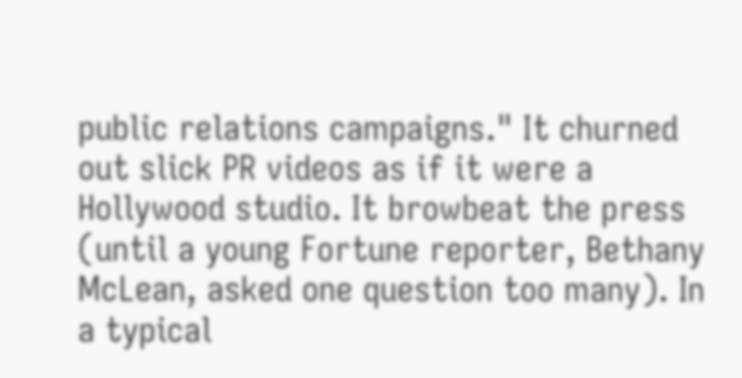public relations campaigns." It churned out slick PR videos as if it were a Hollywood studio. It browbeat the press (until a young Fortune reporter, Bethany McLean, asked one question too many). In a typical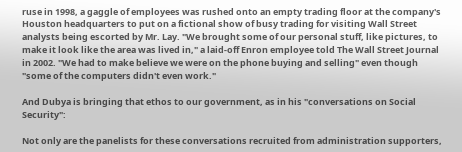ruse in 1998, a gaggle of employees was rushed onto an empty trading floor at the company's Houston headquarters to put on a fictional show of busy trading for visiting Wall Street analysts being escorted by Mr. Lay. "We brought some of our personal stuff, like pictures, to make it look like the area was lived in," a laid-off Enron employee told The Wall Street Journal in 2002. "We had to make believe we were on the phone buying and selling" even though "some of the computers didn't even work."

And Dubya is bringing that ethos to our government, as in his "conversations on Social Security":

Not only are the panelists for these conversations recruited from administration supporters,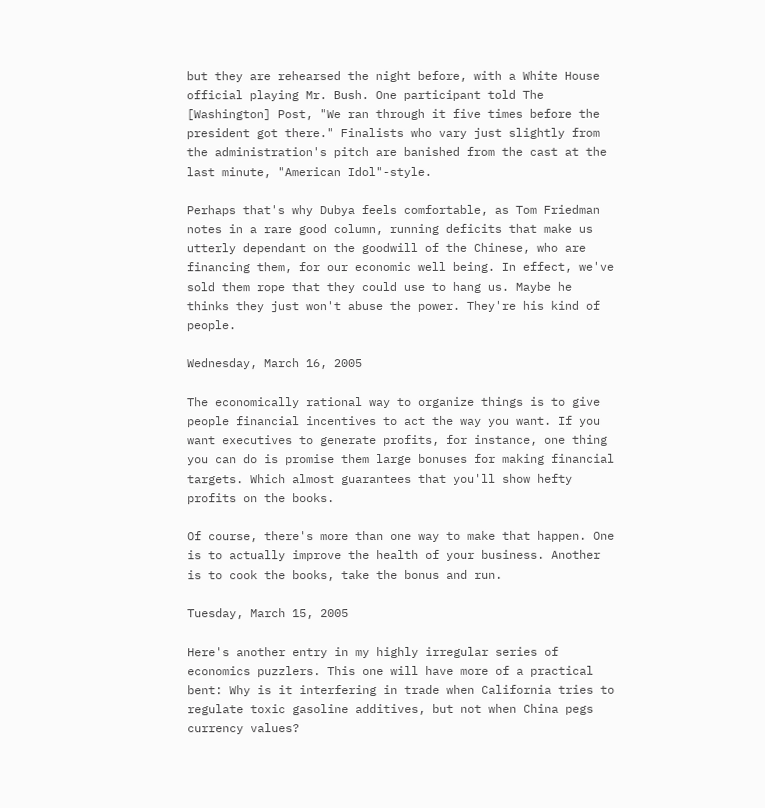but they are rehearsed the night before, with a White House official playing Mr. Bush. One participant told The [Washington] Post, "We ran through it five times before the president got there." Finalists who vary just slightly from the administration's pitch are banished from the cast at the last minute, "American Idol"-style.

Perhaps that's why Dubya feels comfortable, as Tom Friedman notes in a rare good column, running deficits that make us utterly dependant on the goodwill of the Chinese, who are financing them, for our economic well being. In effect, we've sold them rope that they could use to hang us. Maybe he thinks they just won't abuse the power. They're his kind of people.

Wednesday, March 16, 2005

The economically rational way to organize things is to give people financial incentives to act the way you want. If you want executives to generate profits, for instance, one thing you can do is promise them large bonuses for making financial targets. Which almost guarantees that you'll show hefty profits on the books.

Of course, there's more than one way to make that happen. One is to actually improve the health of your business. Another is to cook the books, take the bonus and run.

Tuesday, March 15, 2005

Here's another entry in my highly irregular series of economics puzzlers. This one will have more of a practical bent: Why is it interfering in trade when California tries to regulate toxic gasoline additives, but not when China pegs currency values?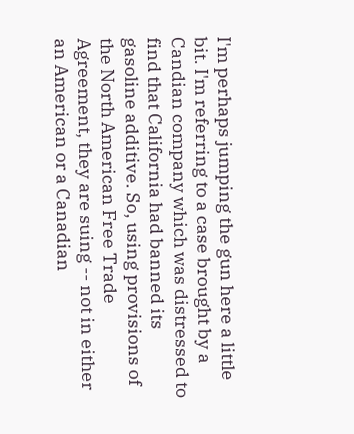I'm perhaps jumping the gun here a little bit. I'm referring to a case brought by a Candian company which was distressed to find that California had banned its gasoline additive. So, using provisions of the North American Free Trade Agreement, they are suing -- not in either an American or a Canadian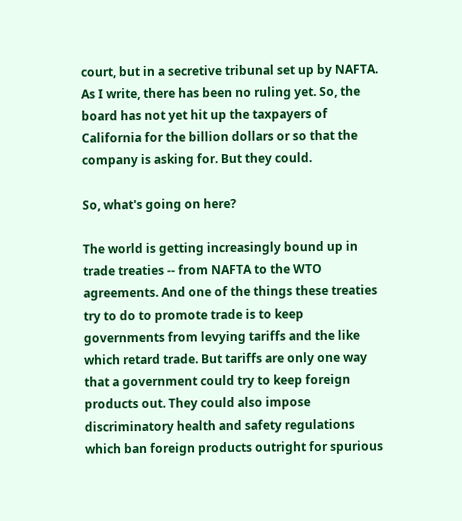court, but in a secretive tribunal set up by NAFTA. As I write, there has been no ruling yet. So, the board has not yet hit up the taxpayers of California for the billion dollars or so that the company is asking for. But they could.

So, what's going on here?

The world is getting increasingly bound up in trade treaties -- from NAFTA to the WTO agreements. And one of the things these treaties try to do to promote trade is to keep governments from levying tariffs and the like which retard trade. But tariffs are only one way that a government could try to keep foreign products out. They could also impose discriminatory health and safety regulations which ban foreign products outright for spurious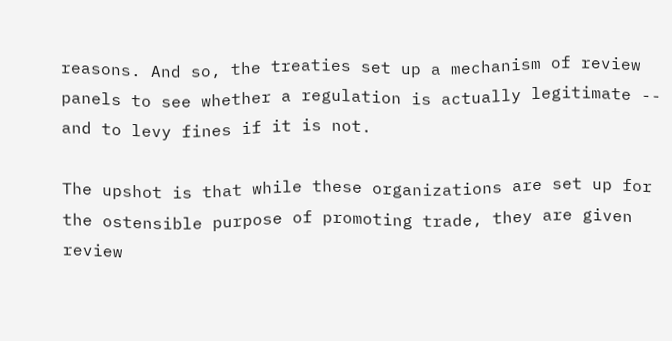reasons. And so, the treaties set up a mechanism of review panels to see whether a regulation is actually legitimate -- and to levy fines if it is not.

The upshot is that while these organizations are set up for the ostensible purpose of promoting trade, they are given review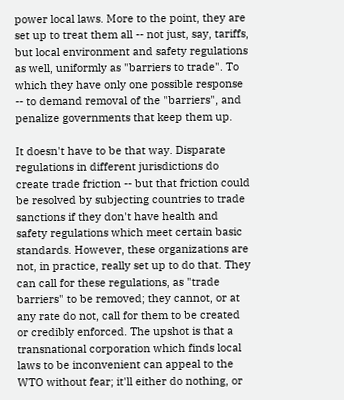power local laws. More to the point, they are set up to treat them all -- not just, say, tariffs, but local environment and safety regulations as well, uniformly as "barriers to trade". To which they have only one possible response -- to demand removal of the "barriers", and penalize governments that keep them up.

It doesn't have to be that way. Disparate regulations in different jurisdictions do create trade friction -- but that friction could be resolved by subjecting countries to trade sanctions if they don't have health and safety regulations which meet certain basic standards. However, these organizations are not, in practice, really set up to do that. They can call for these regulations, as "trade barriers" to be removed; they cannot, or at any rate do not, call for them to be created or credibly enforced. The upshot is that a transnational corporation which finds local laws to be inconvenient can appeal to the WTO without fear; it'll either do nothing, or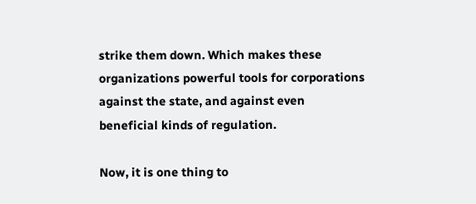strike them down. Which makes these organizations powerful tools for corporations against the state, and against even beneficial kinds of regulation.

Now, it is one thing to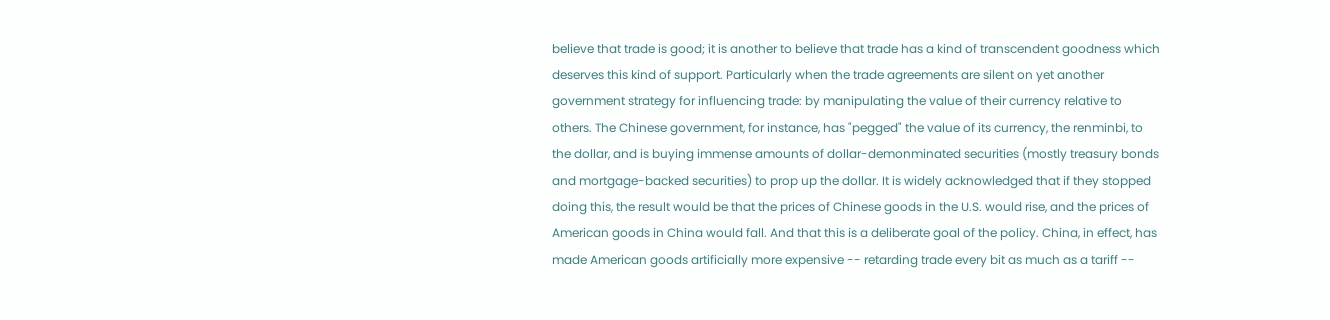believe that trade is good; it is another to believe that trade has a kind of transcendent goodness which deserves this kind of support. Particularly when the trade agreements are silent on yet another government strategy for influencing trade: by manipulating the value of their currency relative to others. The Chinese government, for instance, has "pegged" the value of its currency, the renminbi, to the dollar, and is buying immense amounts of dollar-demonminated securities (mostly treasury bonds and mortgage-backed securities) to prop up the dollar. It is widely acknowledged that if they stopped doing this, the result would be that the prices of Chinese goods in the U.S. would rise, and the prices of American goods in China would fall. And that this is a deliberate goal of the policy. China, in effect, has made American goods artificially more expensive -- retarding trade every bit as much as a tariff --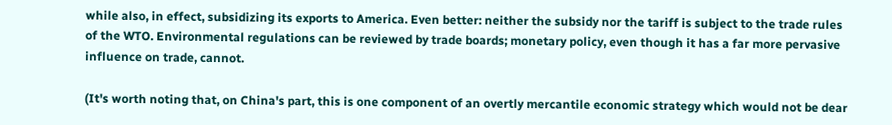while also, in effect, subsidizing its exports to America. Even better: neither the subsidy nor the tariff is subject to the trade rules of the WTO. Environmental regulations can be reviewed by trade boards; monetary policy, even though it has a far more pervasive influence on trade, cannot.

(It's worth noting that, on China's part, this is one component of an overtly mercantile economic strategy which would not be dear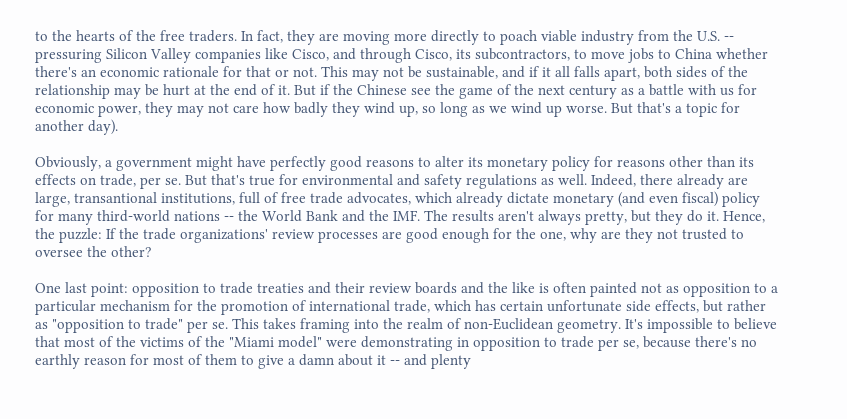to the hearts of the free traders. In fact, they are moving more directly to poach viable industry from the U.S. -- pressuring Silicon Valley companies like Cisco, and through Cisco, its subcontractors, to move jobs to China whether there's an economic rationale for that or not. This may not be sustainable, and if it all falls apart, both sides of the relationship may be hurt at the end of it. But if the Chinese see the game of the next century as a battle with us for economic power, they may not care how badly they wind up, so long as we wind up worse. But that's a topic for another day).

Obviously, a government might have perfectly good reasons to alter its monetary policy for reasons other than its effects on trade, per se. But that's true for environmental and safety regulations as well. Indeed, there already are large, transantional institutions, full of free trade advocates, which already dictate monetary (and even fiscal) policy for many third-world nations -- the World Bank and the IMF. The results aren't always pretty, but they do it. Hence, the puzzle: If the trade organizations' review processes are good enough for the one, why are they not trusted to oversee the other?

One last point: opposition to trade treaties and their review boards and the like is often painted not as opposition to a particular mechanism for the promotion of international trade, which has certain unfortunate side effects, but rather as "opposition to trade" per se. This takes framing into the realm of non-Euclidean geometry. It's impossible to believe that most of the victims of the "Miami model" were demonstrating in opposition to trade per se, because there's no earthly reason for most of them to give a damn about it -- and plenty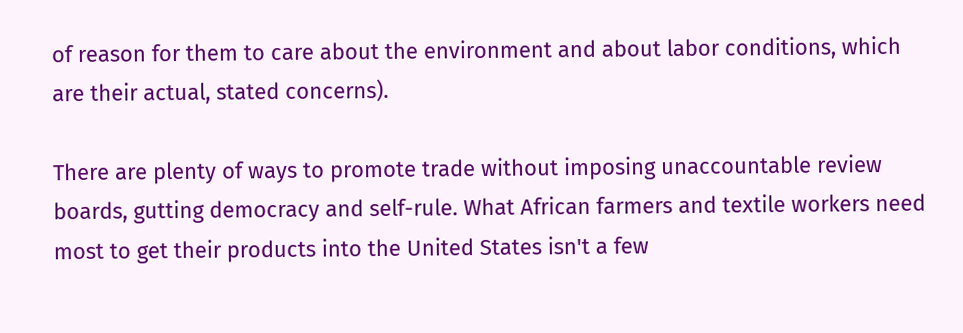of reason for them to care about the environment and about labor conditions, which are their actual, stated concerns).

There are plenty of ways to promote trade without imposing unaccountable review boards, gutting democracy and self-rule. What African farmers and textile workers need most to get their products into the United States isn't a few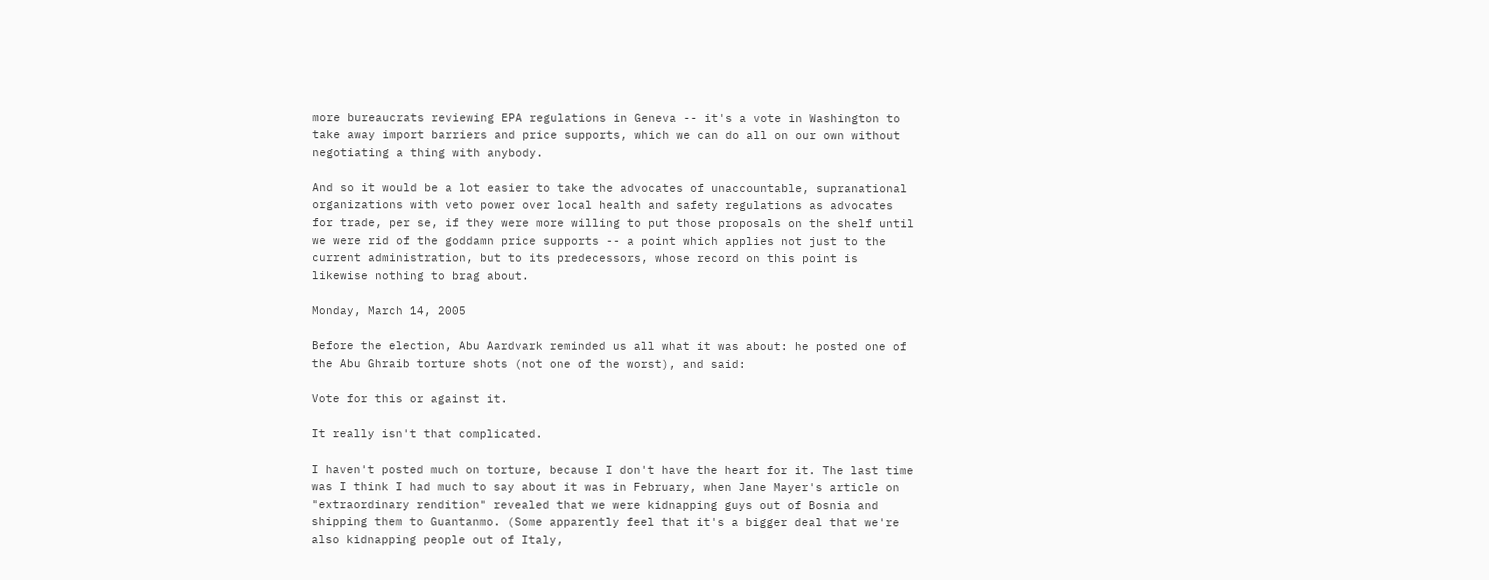more bureaucrats reviewing EPA regulations in Geneva -- it's a vote in Washington to take away import barriers and price supports, which we can do all on our own without negotiating a thing with anybody.

And so it would be a lot easier to take the advocates of unaccountable, supranational organizations with veto power over local health and safety regulations as advocates for trade, per se, if they were more willing to put those proposals on the shelf until we were rid of the goddamn price supports -- a point which applies not just to the current administration, but to its predecessors, whose record on this point is likewise nothing to brag about.

Monday, March 14, 2005

Before the election, Abu Aardvark reminded us all what it was about: he posted one of the Abu Ghraib torture shots (not one of the worst), and said:

Vote for this or against it.

It really isn't that complicated.

I haven't posted much on torture, because I don't have the heart for it. The last time was I think I had much to say about it was in February, when Jane Mayer's article on "extraordinary rendition" revealed that we were kidnapping guys out of Bosnia and shipping them to Guantanmo. (Some apparently feel that it's a bigger deal that we're also kidnapping people out of Italy,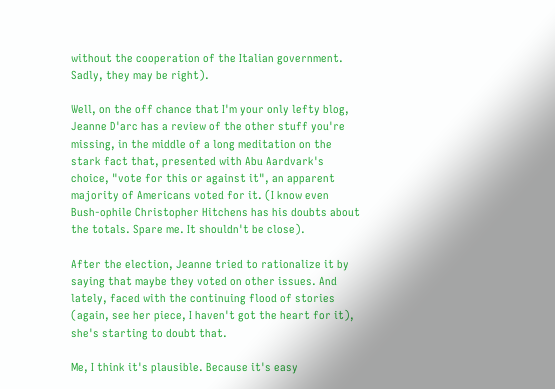without the cooperation of the Italian government. Sadly, they may be right).

Well, on the off chance that I'm your only lefty blog, Jeanne D'arc has a review of the other stuff you're missing, in the middle of a long meditation on the stark fact that, presented with Abu Aardvark's choice, "vote for this or against it", an apparent majority of Americans voted for it. (I know even Bush-ophile Christopher Hitchens has his doubts about the totals. Spare me. It shouldn't be close).

After the election, Jeanne tried to rationalize it by saying that maybe they voted on other issues. And lately, faced with the continuing flood of stories (again, see her piece, I haven't got the heart for it), she's starting to doubt that.

Me, I think it's plausible. Because it's easy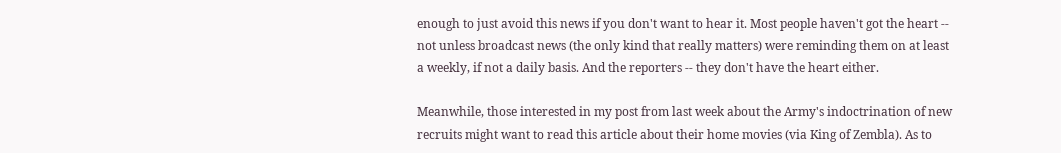enough to just avoid this news if you don't want to hear it. Most people haven't got the heart -- not unless broadcast news (the only kind that really matters) were reminding them on at least a weekly, if not a daily basis. And the reporters -- they don't have the heart either.

Meanwhile, those interested in my post from last week about the Army's indoctrination of new recruits might want to read this article about their home movies (via King of Zembla). As to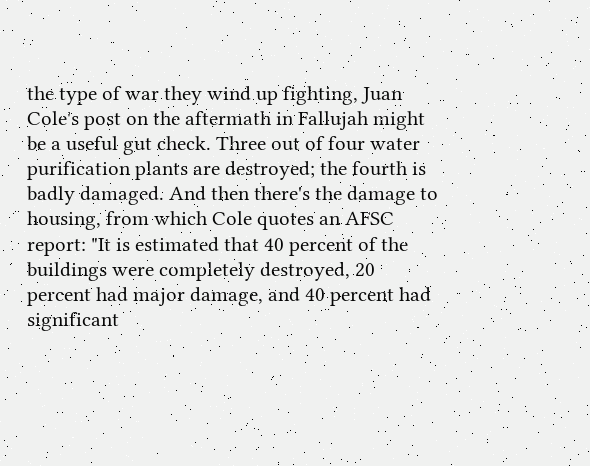the type of war they wind up fighting, Juan Cole's post on the aftermath in Fallujah might be a useful gut check. Three out of four water purification plants are destroyed; the fourth is badly damaged. And then there's the damage to housing, from which Cole quotes an AFSC report: "It is estimated that 40 percent of the buildings were completely destroyed, 20 percent had major damage, and 40 percent had significant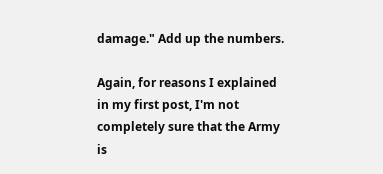damage." Add up the numbers.

Again, for reasons I explained in my first post, I'm not completely sure that the Army is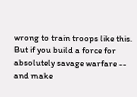wrong to train troops like this. But if you build a force for absolutely savage warfare -- and make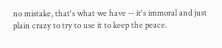no mistake, that's what we have -- it's immoral and just plain crazy to try to use it to keep the peace.